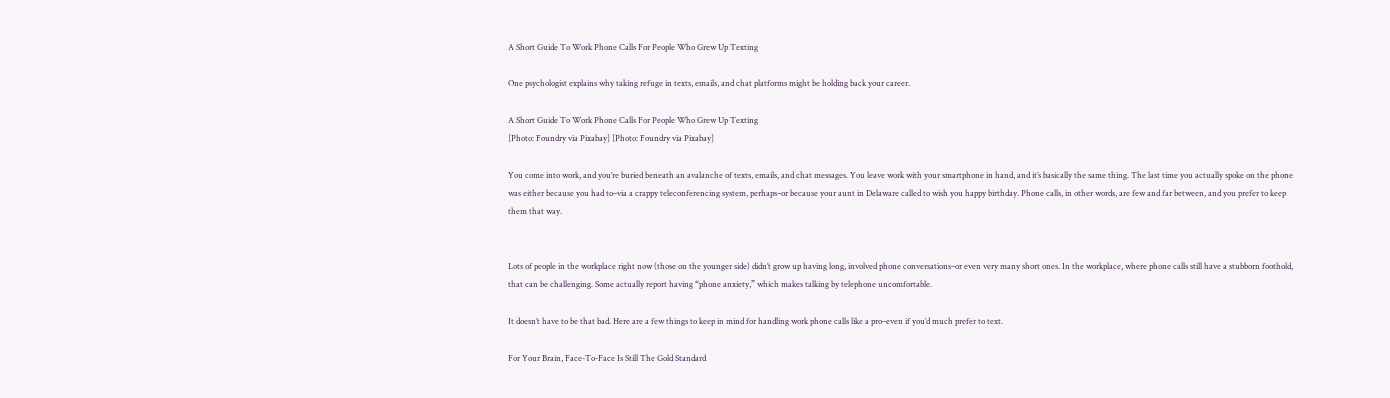A Short Guide To Work Phone Calls For People Who Grew Up Texting

One psychologist explains why taking refuge in texts, emails, and chat platforms might be holding back your career.

A Short Guide To Work Phone Calls For People Who Grew Up Texting
[Photo: Foundry via Pixabay] [Photo: Foundry via Pixabay]

You come into work, and you’re buried beneath an avalanche of texts, emails, and chat messages. You leave work with your smartphone in hand, and it’s basically the same thing. The last time you actually spoke on the phone was either because you had to–via a crappy teleconferencing system, perhaps–or because your aunt in Delaware called to wish you happy birthday. Phone calls, in other words, are few and far between, and you prefer to keep them that way.


Lots of people in the workplace right now (those on the younger side) didn’t grow up having long, involved phone conversations–or even very many short ones. In the workplace, where phone calls still have a stubborn foothold, that can be challenging. Some actually report having “phone anxiety,” which makes talking by telephone uncomfortable.

It doesn’t have to be that bad. Here are a few things to keep in mind for handling work phone calls like a pro–even if you’d much prefer to text.

For Your Brain, Face-To-Face Is Still The Gold Standard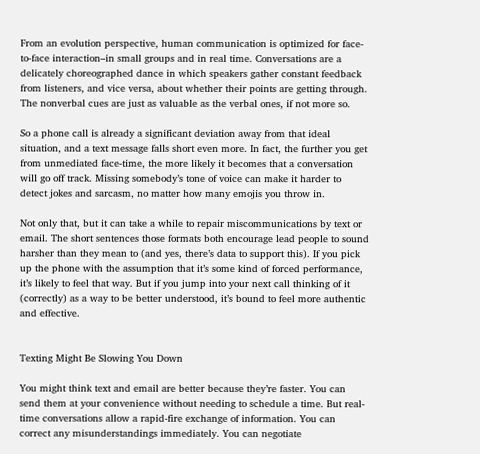From an evolution perspective, human communication is optimized for face-to-face interaction–in small groups and in real time. Conversations are a delicately choreographed dance in which speakers gather constant feedback from listeners, and vice versa, about whether their points are getting through. The nonverbal cues are just as valuable as the verbal ones, if not more so.

So a phone call is already a significant deviation away from that ideal situation, and a text message falls short even more. In fact, the further you get from unmediated face-time, the more likely it becomes that a conversation will go off track. Missing somebody’s tone of voice can make it harder to detect jokes and sarcasm, no matter how many emojis you throw in.

Not only that, but it can take a while to repair miscommunications by text or email. The short sentences those formats both encourage lead people to sound harsher than they mean to (and yes, there’s data to support this). If you pick up the phone with the assumption that it’s some kind of forced performance, it’s likely to feel that way. But if you jump into your next call thinking of it (correctly) as a way to be better understood, it’s bound to feel more authentic and effective.


Texting Might Be Slowing You Down

You might think text and email are better because they’re faster. You can send them at your convenience without needing to schedule a time. But real-time conversations allow a rapid-fire exchange of information. You can correct any misunderstandings immediately. You can negotiate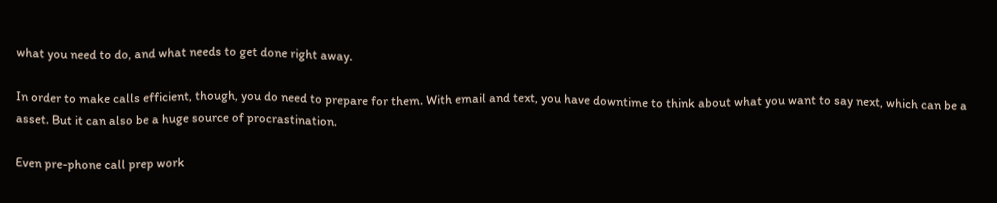what you need to do, and what needs to get done right away.

In order to make calls efficient, though, you do need to prepare for them. With email and text, you have downtime to think about what you want to say next, which can be a asset. But it can also be a huge source of procrastination.

Even pre-phone call prep work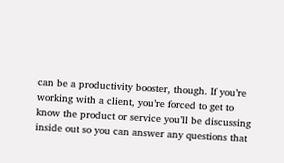can be a productivity booster, though. If you’re working with a client, you’re forced to get to know the product or service you’ll be discussing inside out so you can answer any questions that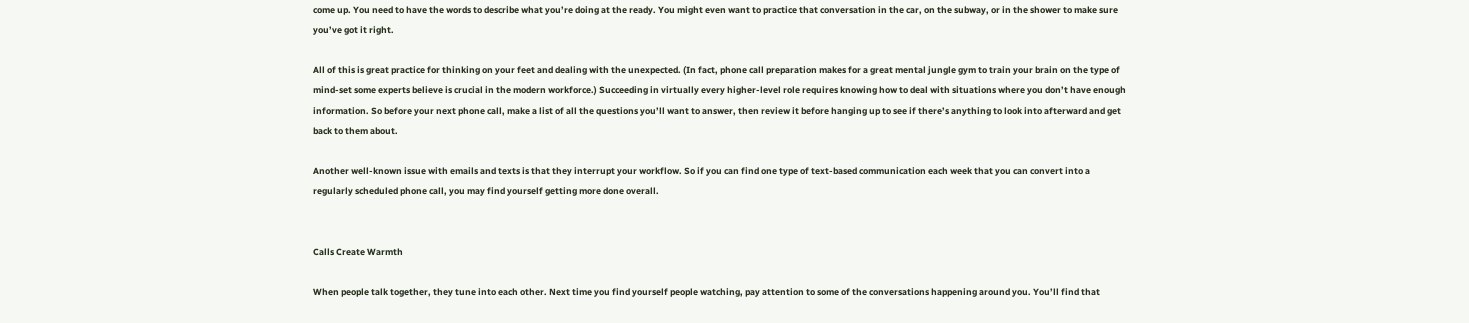come up. You need to have the words to describe what you’re doing at the ready. You might even want to practice that conversation in the car, on the subway, or in the shower to make sure you’ve got it right.

All of this is great practice for thinking on your feet and dealing with the unexpected. (In fact, phone call preparation makes for a great mental jungle gym to train your brain on the type of mind-set some experts believe is crucial in the modern workforce.) Succeeding in virtually every higher-level role requires knowing how to deal with situations where you don’t have enough information. So before your next phone call, make a list of all the questions you’ll want to answer, then review it before hanging up to see if there’s anything to look into afterward and get back to them about.

Another well-known issue with emails and texts is that they interrupt your workflow. So if you can find one type of text-based communication each week that you can convert into a regularly scheduled phone call, you may find yourself getting more done overall.


Calls Create Warmth

When people talk together, they tune into each other. Next time you find yourself people watching, pay attention to some of the conversations happening around you. You’ll find that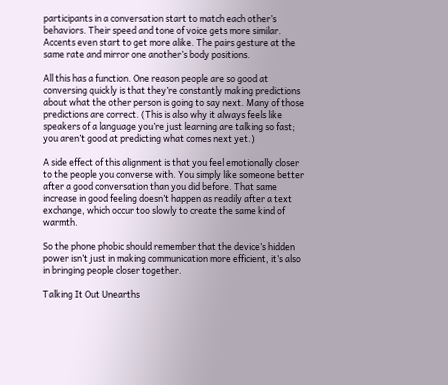participants in a conversation start to match each other’s behaviors. Their speed and tone of voice gets more similar. Accents even start to get more alike. The pairs gesture at the same rate and mirror one another’s body positions.

All this has a function. One reason people are so good at conversing quickly is that they’re constantly making predictions about what the other person is going to say next. Many of those predictions are correct. (This is also why it always feels like speakers of a language you’re just learning are talking so fast; you aren’t good at predicting what comes next yet.)

A side effect of this alignment is that you feel emotionally closer to the people you converse with. You simply like someone better after a good conversation than you did before. That same increase in good feeling doesn’t happen as readily after a text exchange, which occur too slowly to create the same kind of warmth.

So the phone phobic should remember that the device’s hidden power isn’t just in making communication more efficient, it’s also in bringing people closer together.

Talking It Out Unearths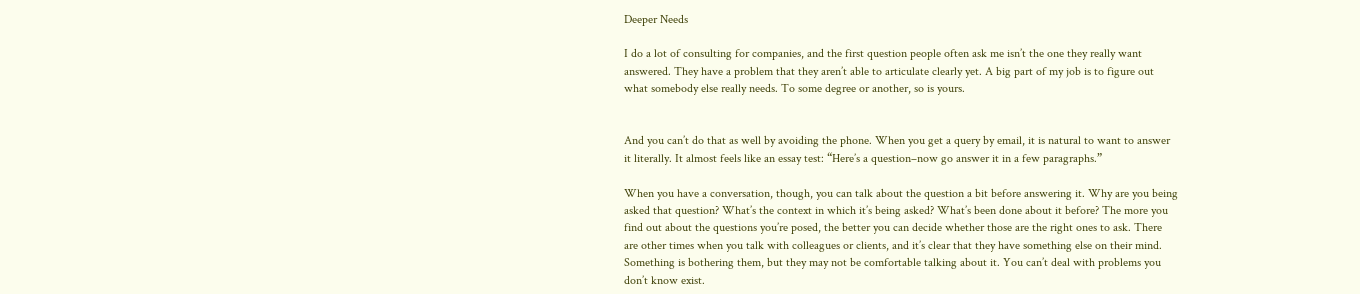Deeper Needs

I do a lot of consulting for companies, and the first question people often ask me isn’t the one they really want answered. They have a problem that they aren’t able to articulate clearly yet. A big part of my job is to figure out what somebody else really needs. To some degree or another, so is yours.


And you can’t do that as well by avoiding the phone. When you get a query by email, it is natural to want to answer it literally. It almost feels like an essay test: “Here’s a question–now go answer it in a few paragraphs.”

When you have a conversation, though, you can talk about the question a bit before answering it. Why are you being asked that question? What’s the context in which it’s being asked? What’s been done about it before? The more you find out about the questions you’re posed, the better you can decide whether those are the right ones to ask. There are other times when you talk with colleagues or clients, and it’s clear that they have something else on their mind. Something is bothering them, but they may not be comfortable talking about it. You can’t deal with problems you don’t know exist.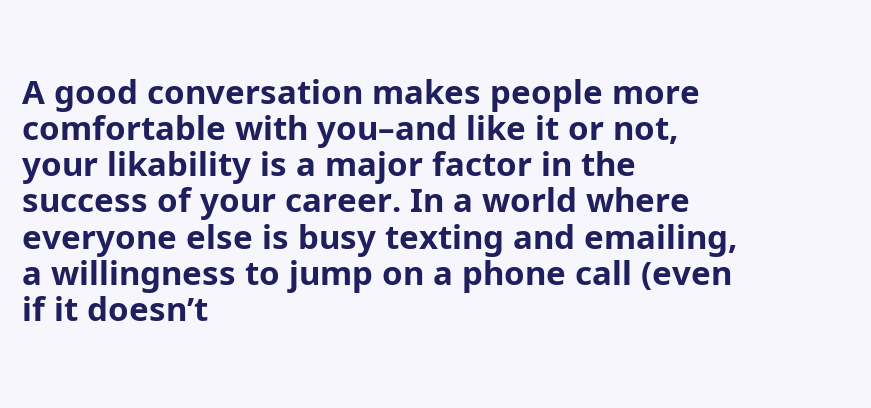A good conversation makes people more comfortable with you–and like it or not, your likability is a major factor in the success of your career. In a world where everyone else is busy texting and emailing, a willingness to jump on a phone call (even if it doesn’t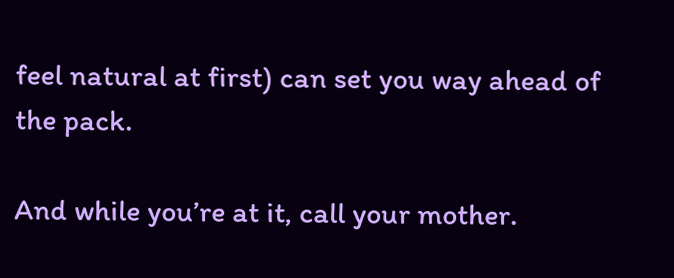feel natural at first) can set you way ahead of the pack.

And while you’re at it, call your mother.